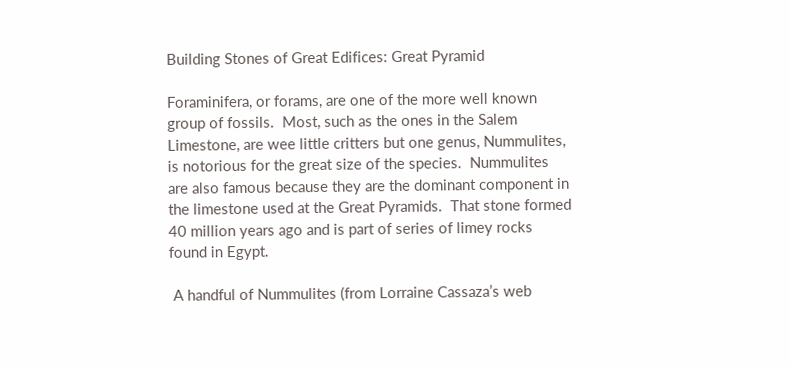Building Stones of Great Edifices: Great Pyramid

Foraminifera, or forams, are one of the more well known group of fossils.  Most, such as the ones in the Salem Limestone, are wee little critters but one genus, Nummulites, is notorious for the great size of the species.  Nummulites are also famous because they are the dominant component in the limestone used at the Great Pyramids.  That stone formed 40 million years ago and is part of series of limey rocks found in Egypt.

 A handful of Nummulites (from Lorraine Cassaza’s web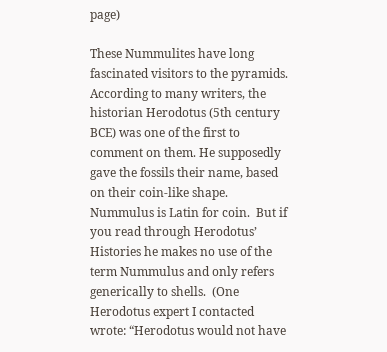page)

These Nummulites have long fascinated visitors to the pyramids.  According to many writers, the historian Herodotus (5th century BCE) was one of the first to comment on them. He supposedly gave the fossils their name, based on their coin-like shape.  Nummulus is Latin for coin.  But if you read through Herodotus’ Histories he makes no use of the term Nummulus and only refers generically to shells.  (One Herodotus expert I contacted wrote: “Herodotus would not have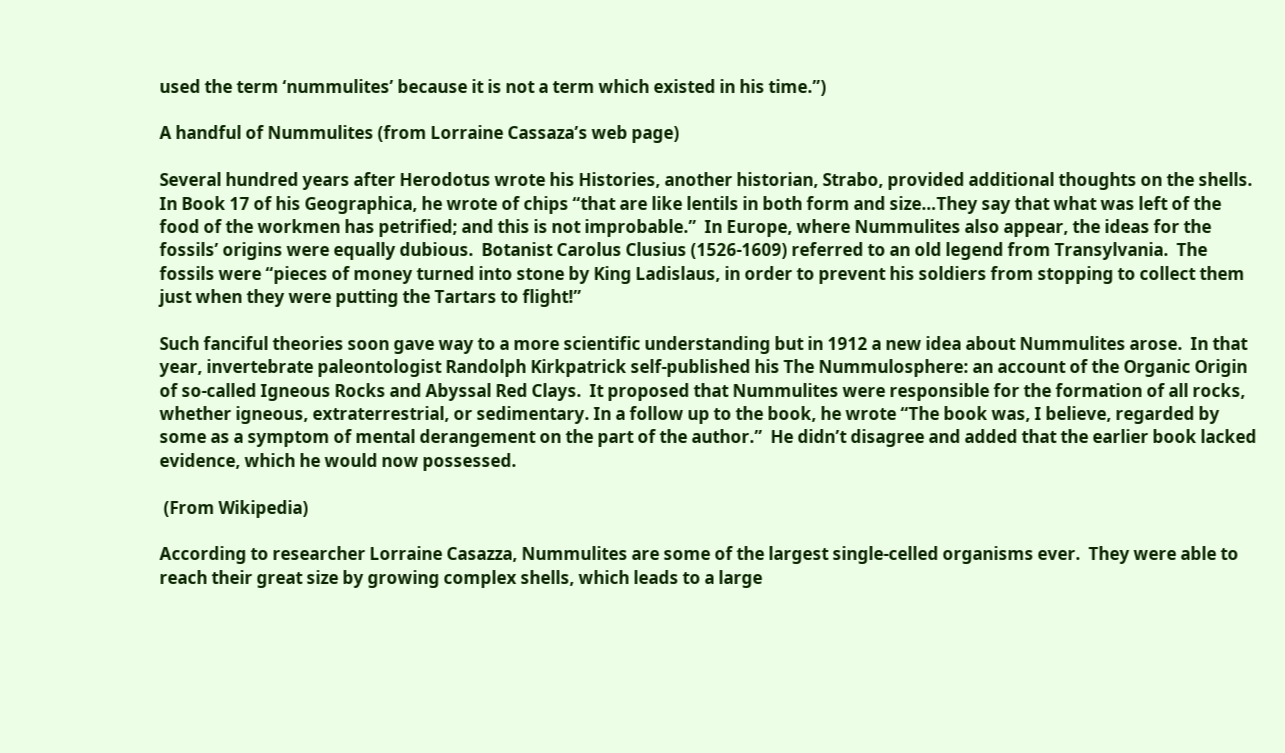used the term ‘nummulites’ because it is not a term which existed in his time.”)

A handful of Nummulites (from Lorraine Cassaza’s web page)

Several hundred years after Herodotus wrote his Histories, another historian, Strabo, provided additional thoughts on the shells.  In Book 17 of his Geographica, he wrote of chips “that are like lentils in both form and size…They say that what was left of the food of the workmen has petrified; and this is not improbable.”  In Europe, where Nummulites also appear, the ideas for the fossils’ origins were equally dubious.  Botanist Carolus Clusius (1526-1609) referred to an old legend from Transylvania.  The fossils were “pieces of money turned into stone by King Ladislaus, in order to prevent his soldiers from stopping to collect them just when they were putting the Tartars to flight!”

Such fanciful theories soon gave way to a more scientific understanding but in 1912 a new idea about Nummulites arose.  In that year, invertebrate paleontologist Randolph Kirkpatrick self-published his The Nummulosphere: an account of the Organic Origin of so-called Igneous Rocks and Abyssal Red Clays.  It proposed that Nummulites were responsible for the formation of all rocks, whether igneous, extraterrestrial, or sedimentary. In a follow up to the book, he wrote “The book was, I believe, regarded by some as a symptom of mental derangement on the part of the author.”  He didn’t disagree and added that the earlier book lacked evidence, which he would now possessed.

 (From Wikipedia)

According to researcher Lorraine Casazza, Nummulites are some of the largest single-celled organisms ever.  They were able to reach their great size by growing complex shells, which leads to a large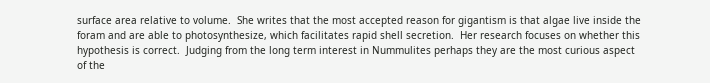surface area relative to volume.  She writes that the most accepted reason for gigantism is that algae live inside the foram and are able to photosynthesize, which facilitates rapid shell secretion.  Her research focuses on whether this hypothesis is correct.  Judging from the long term interest in Nummulites perhaps they are the most curious aspect of the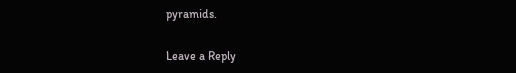pyramids.

Leave a Reply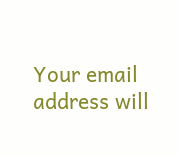Your email address will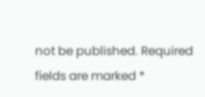not be published. Required fields are marked *